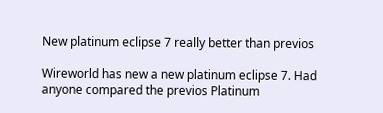New platinum eclipse 7 really better than previos

Wireworld has new a new platinum eclipse 7. Had anyone compared the previos Platinum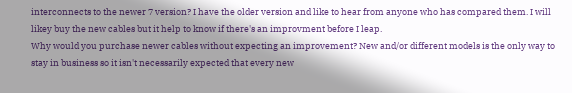interconnects to the newer 7 version? I have the older version and like to hear from anyone who has compared them. I will likey buy the new cables but it help to know if there's an improvment before I leap.
Why would you purchase newer cables without expecting an improvement? New and/or different models is the only way to stay in business so it isn't necessarily expected that every new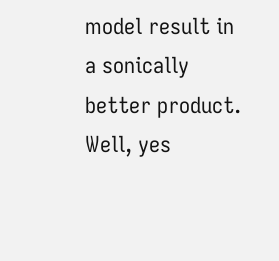model result in a sonically better product.
Well, yes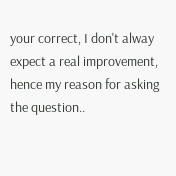your correct, I don't alway expect a real improvement, hence my reason for asking the question..